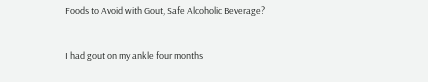Foods to Avoid with Gout, Safe Alcoholic Beverage?


I had gout on my ankle four months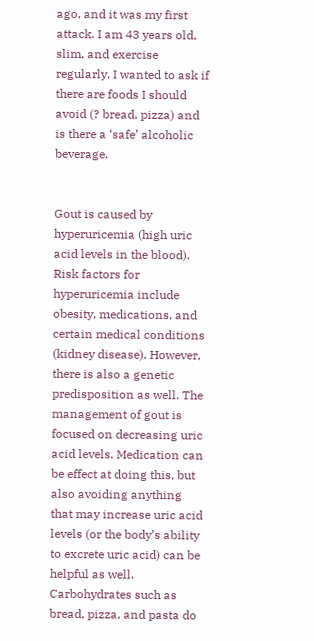ago, and it was my first attack. I am 43 years old, slim, and exercise regularly. I wanted to ask if there are foods I should avoid (? bread, pizza) and is there a ‘safe’ alcoholic beverage.


Gout is caused by hyperuricemia (high uric acid levels in the blood). Risk factors for hyperuricemia include obesity, medications, and certain medical conditions (kidney disease). However, there is also a genetic predisposition as well. The management of gout is focused on decreasing uric acid levels. Medication can be effect at doing this, but also avoiding anything that may increase uric acid levels (or the body’s ability to excrete uric acid) can be helpful as well. Carbohydrates such as bread, pizza, and pasta do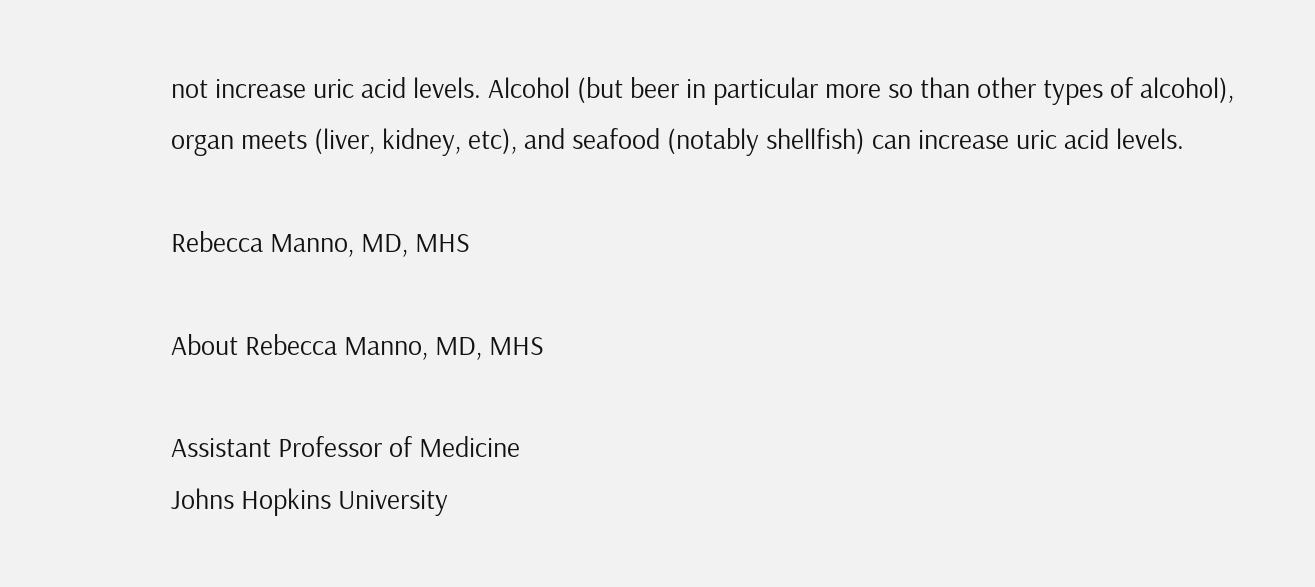not increase uric acid levels. Alcohol (but beer in particular more so than other types of alcohol), organ meets (liver, kidney, etc), and seafood (notably shellfish) can increase uric acid levels.

Rebecca Manno, MD, MHS

About Rebecca Manno, MD, MHS

Assistant Professor of Medicine
Johns Hopkins University